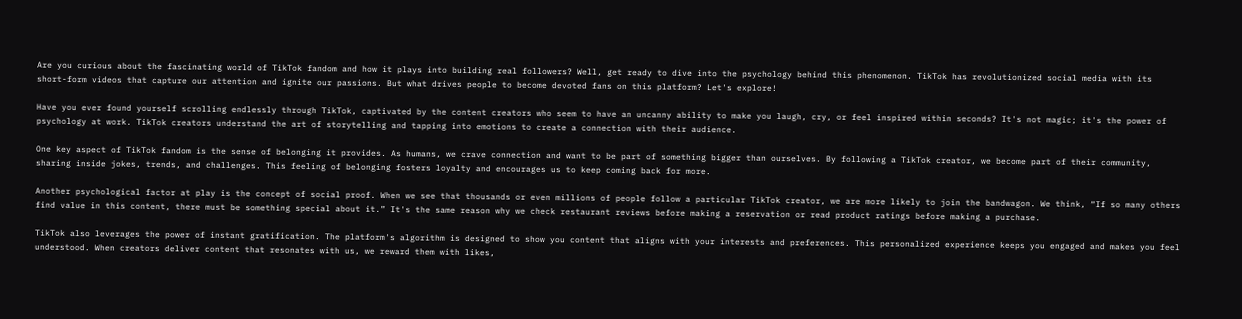Are you curious about the fascinating world of TikTok fandom and how it plays into building real followers? Well, get ready to dive into the psychology behind this phenomenon. TikTok has revolutionized social media with its short-form videos that capture our attention and ignite our passions. But what drives people to become devoted fans on this platform? Let's explore!

Have you ever found yourself scrolling endlessly through TikTok, captivated by the content creators who seem to have an uncanny ability to make you laugh, cry, or feel inspired within seconds? It's not magic; it's the power of psychology at work. TikTok creators understand the art of storytelling and tapping into emotions to create a connection with their audience.

One key aspect of TikTok fandom is the sense of belonging it provides. As humans, we crave connection and want to be part of something bigger than ourselves. By following a TikTok creator, we become part of their community, sharing inside jokes, trends, and challenges. This feeling of belonging fosters loyalty and encourages us to keep coming back for more.

Another psychological factor at play is the concept of social proof. When we see that thousands or even millions of people follow a particular TikTok creator, we are more likely to join the bandwagon. We think, “If so many others find value in this content, there must be something special about it.” It's the same reason why we check restaurant reviews before making a reservation or read product ratings before making a purchase.

TikTok also leverages the power of instant gratification. The platform's algorithm is designed to show you content that aligns with your interests and preferences. This personalized experience keeps you engaged and makes you feel understood. When creators deliver content that resonates with us, we reward them with likes,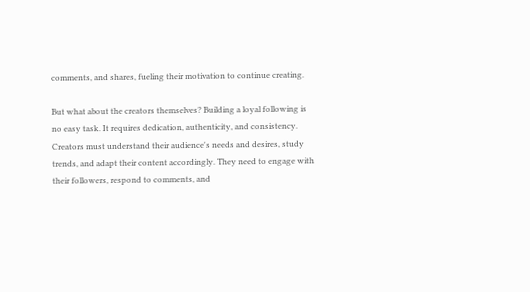comments, and shares, fueling their motivation to continue creating.

But what about the creators themselves? Building a loyal following is no easy task. It requires dedication, authenticity, and consistency. Creators must understand their audience's needs and desires, study trends, and adapt their content accordingly. They need to engage with their followers, respond to comments, and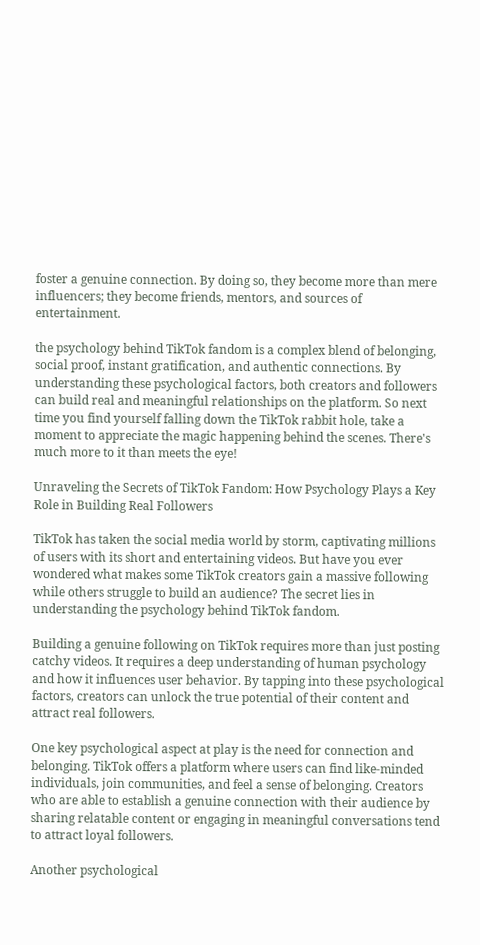foster a genuine connection. By doing so, they become more than mere influencers; they become friends, mentors, and sources of entertainment.

the psychology behind TikTok fandom is a complex blend of belonging, social proof, instant gratification, and authentic connections. By understanding these psychological factors, both creators and followers can build real and meaningful relationships on the platform. So next time you find yourself falling down the TikTok rabbit hole, take a moment to appreciate the magic happening behind the scenes. There's much more to it than meets the eye!

Unraveling the Secrets of TikTok Fandom: How Psychology Plays a Key Role in Building Real Followers

TikTok has taken the social media world by storm, captivating millions of users with its short and entertaining videos. But have you ever wondered what makes some TikTok creators gain a massive following while others struggle to build an audience? The secret lies in understanding the psychology behind TikTok fandom.

Building a genuine following on TikTok requires more than just posting catchy videos. It requires a deep understanding of human psychology and how it influences user behavior. By tapping into these psychological factors, creators can unlock the true potential of their content and attract real followers.

One key psychological aspect at play is the need for connection and belonging. TikTok offers a platform where users can find like-minded individuals, join communities, and feel a sense of belonging. Creators who are able to establish a genuine connection with their audience by sharing relatable content or engaging in meaningful conversations tend to attract loyal followers.

Another psychological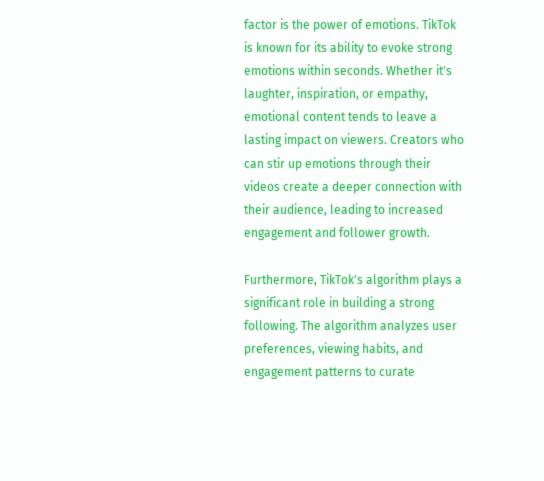factor is the power of emotions. TikTok is known for its ability to evoke strong emotions within seconds. Whether it's laughter, inspiration, or empathy, emotional content tends to leave a lasting impact on viewers. Creators who can stir up emotions through their videos create a deeper connection with their audience, leading to increased engagement and follower growth.

Furthermore, TikTok's algorithm plays a significant role in building a strong following. The algorithm analyzes user preferences, viewing habits, and engagement patterns to curate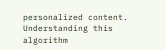personalized content. Understanding this algorithm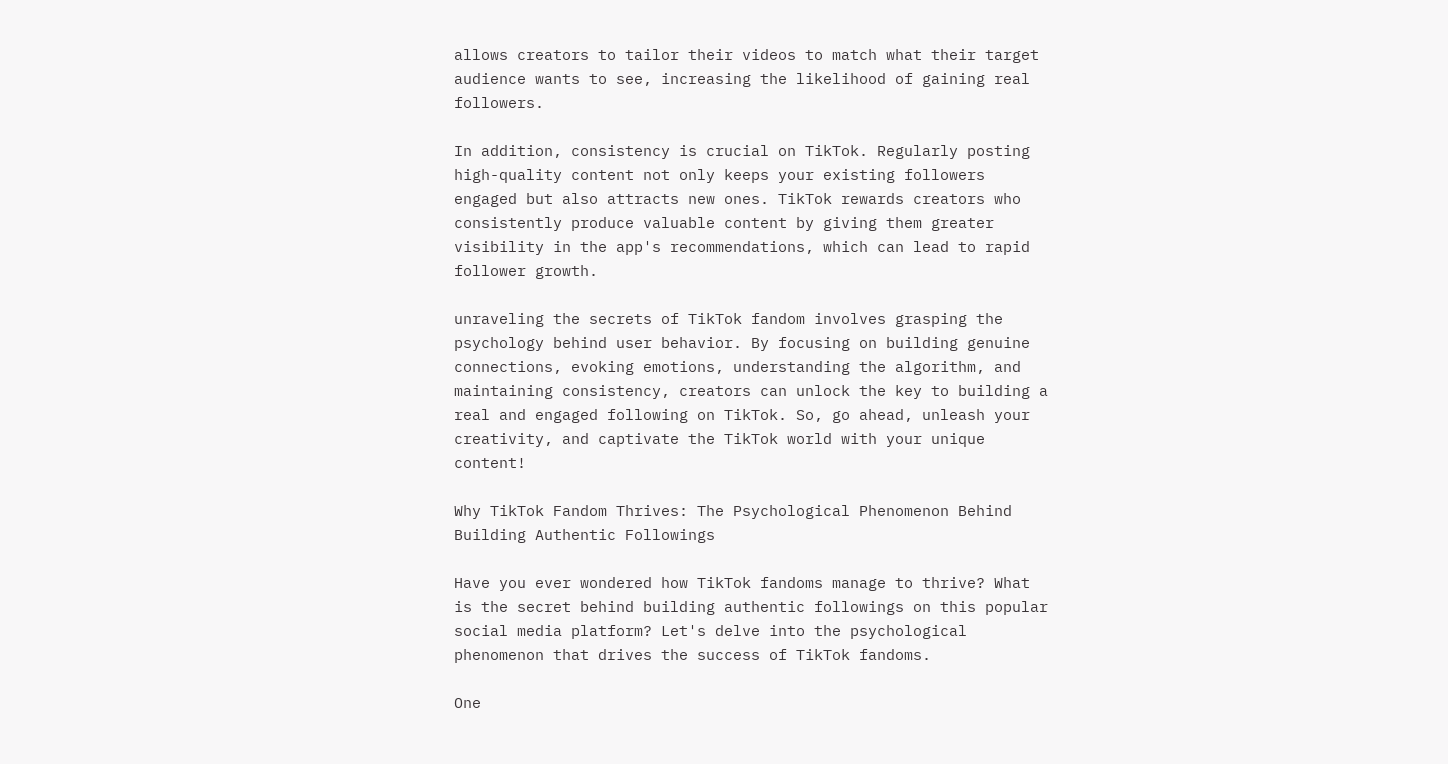allows creators to tailor their videos to match what their target audience wants to see, increasing the likelihood of gaining real followers.

In addition, consistency is crucial on TikTok. Regularly posting high-quality content not only keeps your existing followers engaged but also attracts new ones. TikTok rewards creators who consistently produce valuable content by giving them greater visibility in the app's recommendations, which can lead to rapid follower growth.

unraveling the secrets of TikTok fandom involves grasping the psychology behind user behavior. By focusing on building genuine connections, evoking emotions, understanding the algorithm, and maintaining consistency, creators can unlock the key to building a real and engaged following on TikTok. So, go ahead, unleash your creativity, and captivate the TikTok world with your unique content!

Why TikTok Fandom Thrives: The Psychological Phenomenon Behind Building Authentic Followings

Have you ever wondered how TikTok fandoms manage to thrive? What is the secret behind building authentic followings on this popular social media platform? Let's delve into the psychological phenomenon that drives the success of TikTok fandoms.

One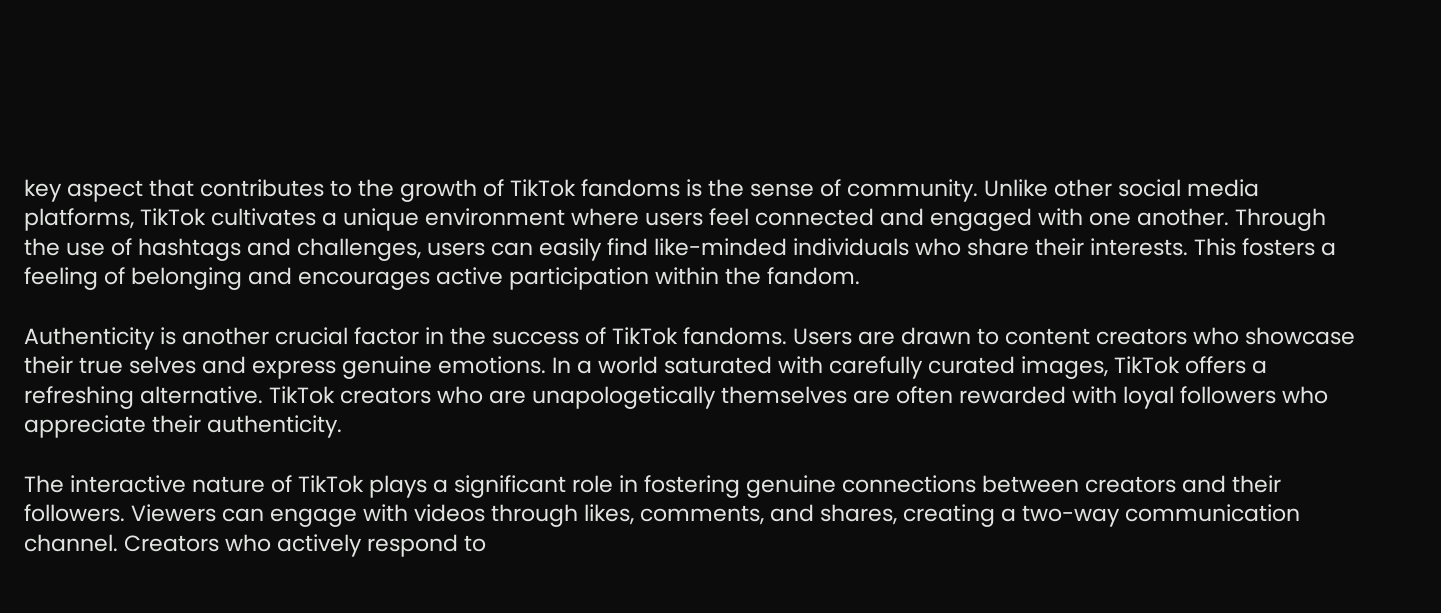key aspect that contributes to the growth of TikTok fandoms is the sense of community. Unlike other social media platforms, TikTok cultivates a unique environment where users feel connected and engaged with one another. Through the use of hashtags and challenges, users can easily find like-minded individuals who share their interests. This fosters a feeling of belonging and encourages active participation within the fandom.

Authenticity is another crucial factor in the success of TikTok fandoms. Users are drawn to content creators who showcase their true selves and express genuine emotions. In a world saturated with carefully curated images, TikTok offers a refreshing alternative. TikTok creators who are unapologetically themselves are often rewarded with loyal followers who appreciate their authenticity.

The interactive nature of TikTok plays a significant role in fostering genuine connections between creators and their followers. Viewers can engage with videos through likes, comments, and shares, creating a two-way communication channel. Creators who actively respond to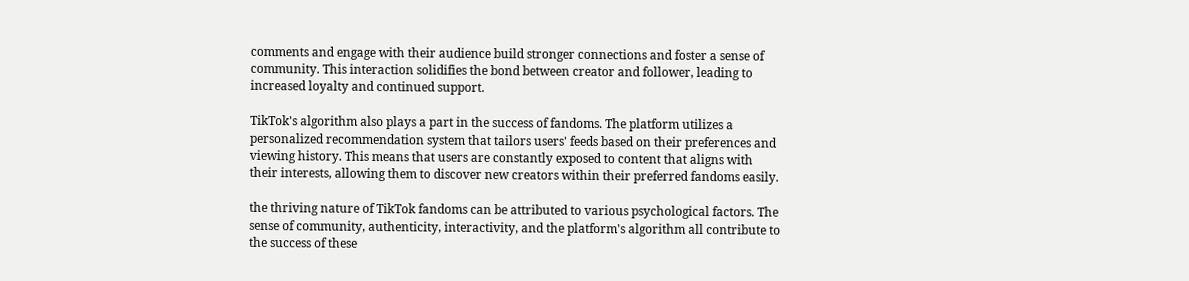comments and engage with their audience build stronger connections and foster a sense of community. This interaction solidifies the bond between creator and follower, leading to increased loyalty and continued support.

TikTok's algorithm also plays a part in the success of fandoms. The platform utilizes a personalized recommendation system that tailors users' feeds based on their preferences and viewing history. This means that users are constantly exposed to content that aligns with their interests, allowing them to discover new creators within their preferred fandoms easily.

the thriving nature of TikTok fandoms can be attributed to various psychological factors. The sense of community, authenticity, interactivity, and the platform's algorithm all contribute to the success of these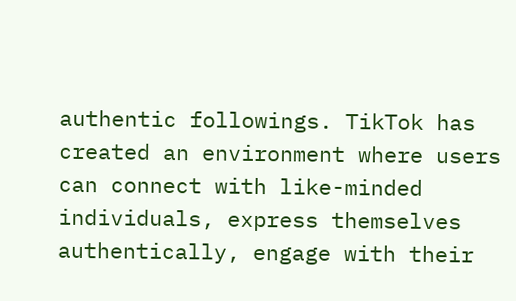authentic followings. TikTok has created an environment where users can connect with like-minded individuals, express themselves authentically, engage with their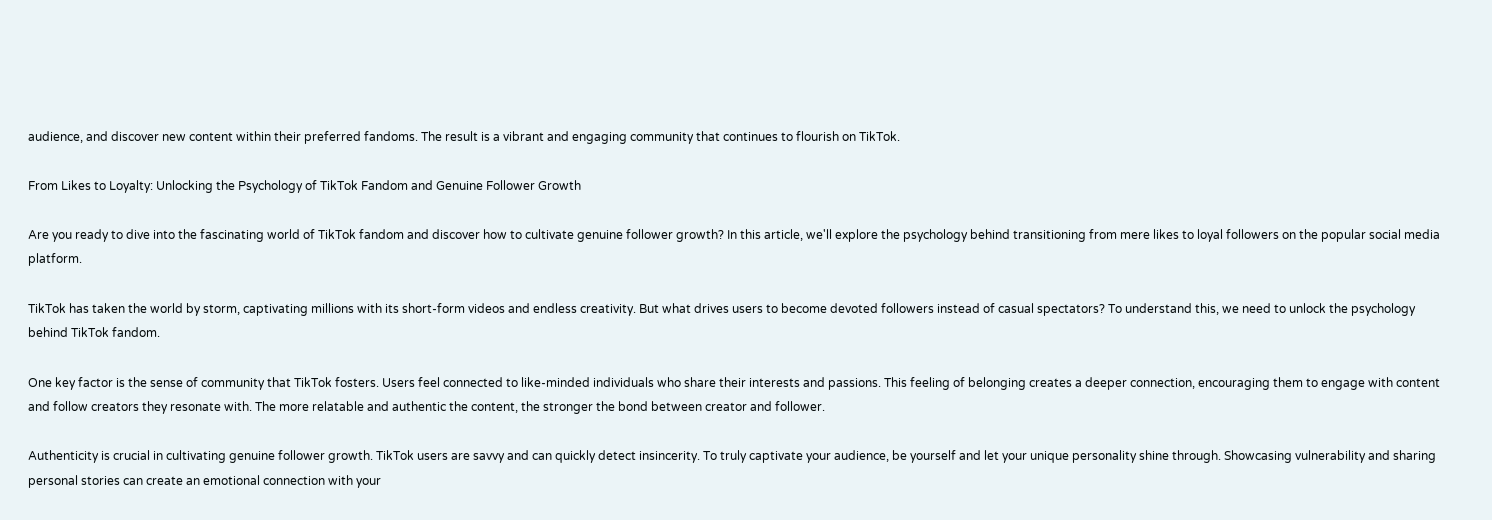audience, and discover new content within their preferred fandoms. The result is a vibrant and engaging community that continues to flourish on TikTok.

From Likes to Loyalty: Unlocking the Psychology of TikTok Fandom and Genuine Follower Growth

Are you ready to dive into the fascinating world of TikTok fandom and discover how to cultivate genuine follower growth? In this article, we'll explore the psychology behind transitioning from mere likes to loyal followers on the popular social media platform.

TikTok has taken the world by storm, captivating millions with its short-form videos and endless creativity. But what drives users to become devoted followers instead of casual spectators? To understand this, we need to unlock the psychology behind TikTok fandom.

One key factor is the sense of community that TikTok fosters. Users feel connected to like-minded individuals who share their interests and passions. This feeling of belonging creates a deeper connection, encouraging them to engage with content and follow creators they resonate with. The more relatable and authentic the content, the stronger the bond between creator and follower.

Authenticity is crucial in cultivating genuine follower growth. TikTok users are savvy and can quickly detect insincerity. To truly captivate your audience, be yourself and let your unique personality shine through. Showcasing vulnerability and sharing personal stories can create an emotional connection with your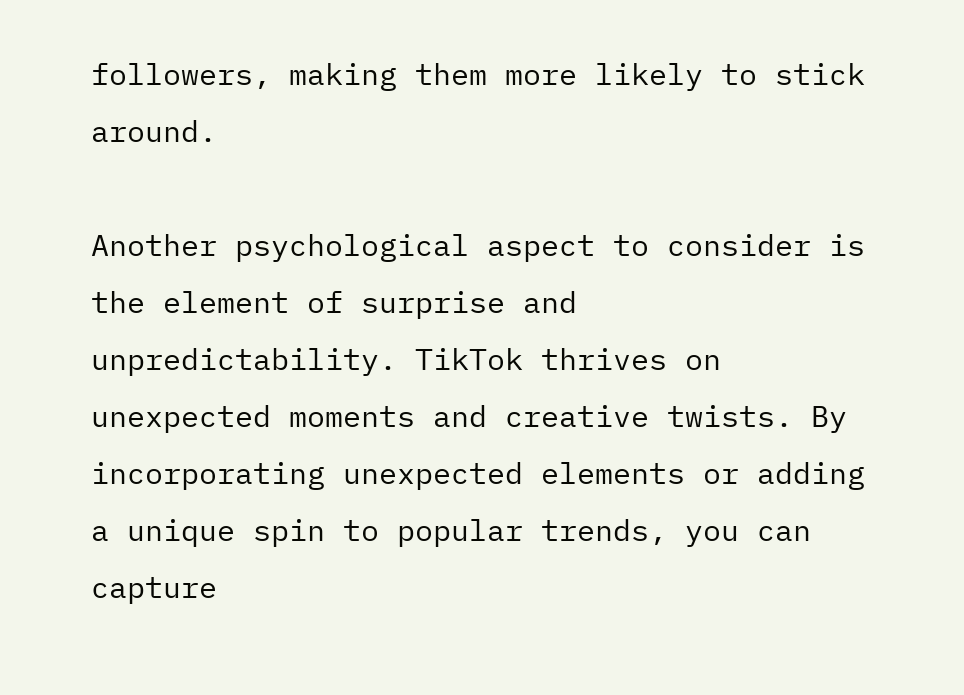followers, making them more likely to stick around.

Another psychological aspect to consider is the element of surprise and unpredictability. TikTok thrives on unexpected moments and creative twists. By incorporating unexpected elements or adding a unique spin to popular trends, you can capture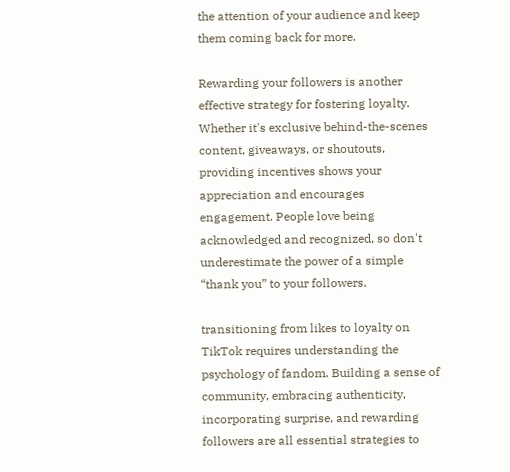the attention of your audience and keep them coming back for more.

Rewarding your followers is another effective strategy for fostering loyalty. Whether it's exclusive behind-the-scenes content, giveaways, or shoutouts, providing incentives shows your appreciation and encourages engagement. People love being acknowledged and recognized, so don't underestimate the power of a simple “thank you” to your followers.

transitioning from likes to loyalty on TikTok requires understanding the psychology of fandom. Building a sense of community, embracing authenticity, incorporating surprise, and rewarding followers are all essential strategies to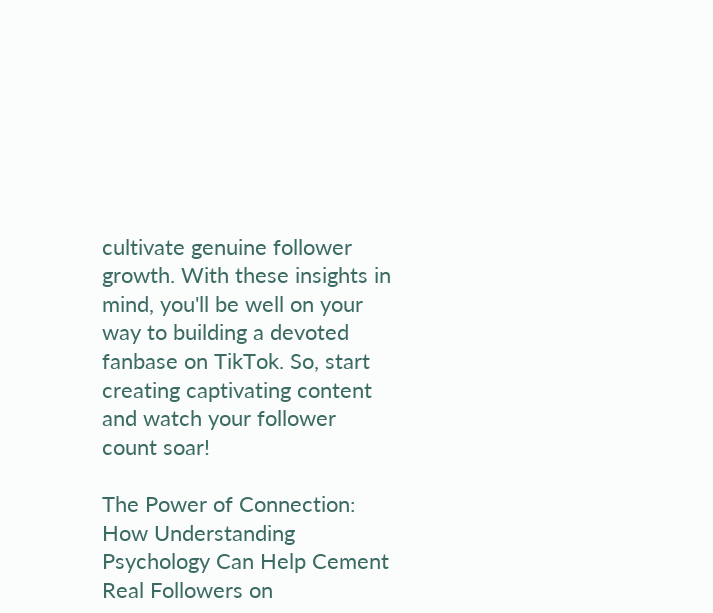cultivate genuine follower growth. With these insights in mind, you'll be well on your way to building a devoted fanbase on TikTok. So, start creating captivating content and watch your follower count soar!

The Power of Connection: How Understanding Psychology Can Help Cement Real Followers on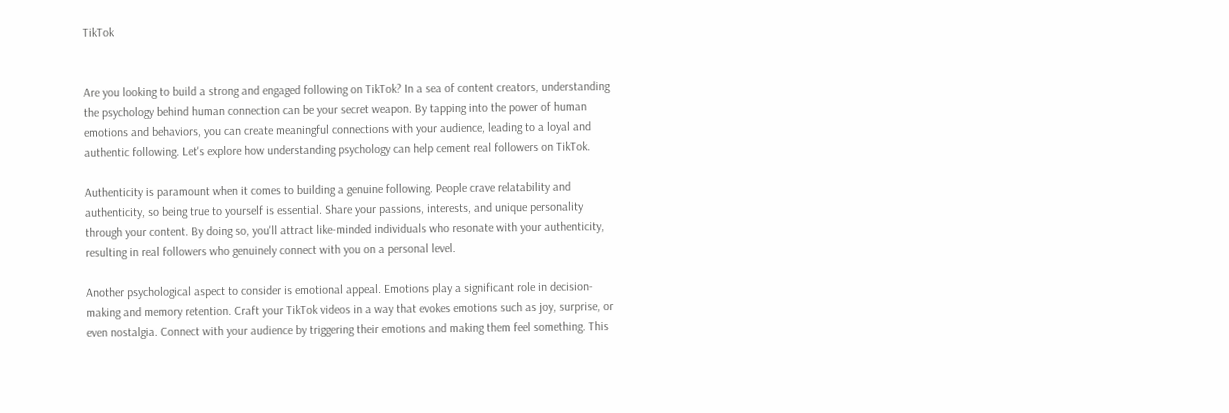TikTok


Are you looking to build a strong and engaged following on TikTok? In a sea of content creators, understanding the psychology behind human connection can be your secret weapon. By tapping into the power of human emotions and behaviors, you can create meaningful connections with your audience, leading to a loyal and authentic following. Let's explore how understanding psychology can help cement real followers on TikTok.

Authenticity is paramount when it comes to building a genuine following. People crave relatability and authenticity, so being true to yourself is essential. Share your passions, interests, and unique personality through your content. By doing so, you'll attract like-minded individuals who resonate with your authenticity, resulting in real followers who genuinely connect with you on a personal level.

Another psychological aspect to consider is emotional appeal. Emotions play a significant role in decision-making and memory retention. Craft your TikTok videos in a way that evokes emotions such as joy, surprise, or even nostalgia. Connect with your audience by triggering their emotions and making them feel something. This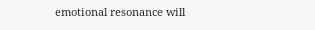emotional resonance will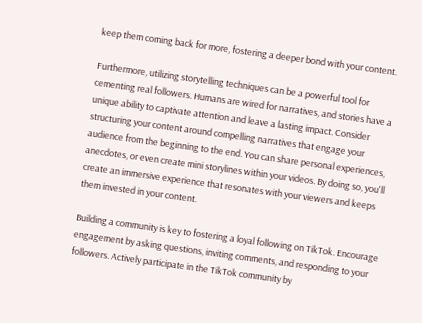keep them coming back for more, fostering a deeper bond with your content.

Furthermore, utilizing storytelling techniques can be a powerful tool for cementing real followers. Humans are wired for narratives, and stories have a unique ability to captivate attention and leave a lasting impact. Consider structuring your content around compelling narratives that engage your audience from the beginning to the end. You can share personal experiences, anecdotes, or even create mini storylines within your videos. By doing so, you'll create an immersive experience that resonates with your viewers and keeps them invested in your content.

Building a community is key to fostering a loyal following on TikTok. Encourage engagement by asking questions, inviting comments, and responding to your followers. Actively participate in the TikTok community by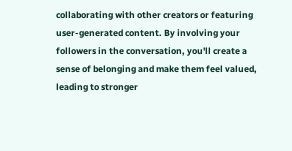collaborating with other creators or featuring user-generated content. By involving your followers in the conversation, you'll create a sense of belonging and make them feel valued, leading to stronger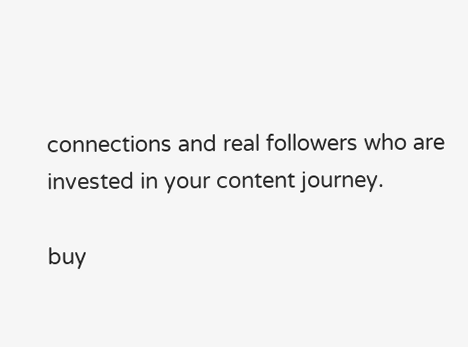connections and real followers who are invested in your content journey.

buy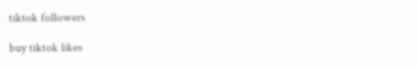tiktok followers

buy tiktok likes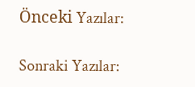Önceki Yazılar:

Sonraki Yazılar: